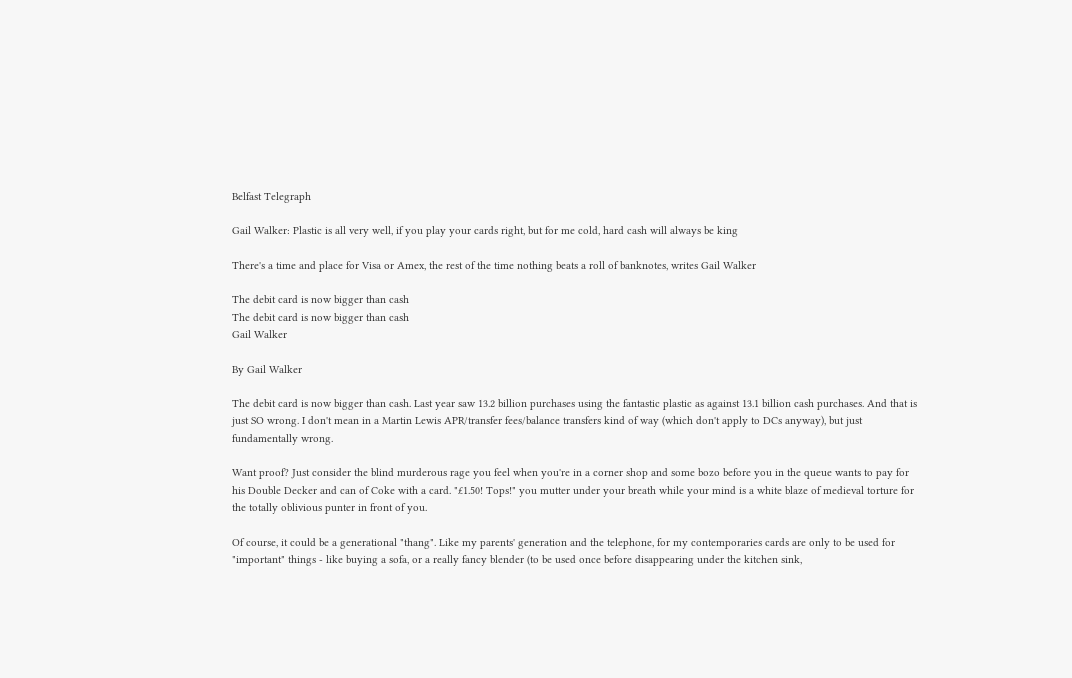Belfast Telegraph

Gail Walker: Plastic is all very well, if you play your cards right, but for me cold, hard cash will always be king

There's a time and place for Visa or Amex, the rest of the time nothing beats a roll of banknotes, writes Gail Walker

The debit card is now bigger than cash
The debit card is now bigger than cash
Gail Walker

By Gail Walker

The debit card is now bigger than cash. Last year saw 13.2 billion purchases using the fantastic plastic as against 13.1 billion cash purchases. And that is just SO wrong. I don't mean in a Martin Lewis APR/transfer fees/balance transfers kind of way (which don't apply to DCs anyway), but just fundamentally wrong.

Want proof? Just consider the blind murderous rage you feel when you're in a corner shop and some bozo before you in the queue wants to pay for his Double Decker and can of Coke with a card. "£1.50! Tops!" you mutter under your breath while your mind is a white blaze of medieval torture for the totally oblivious punter in front of you.

Of course, it could be a generational "thang". Like my parents' generation and the telephone, for my contemporaries cards are only to be used for "important" things - like buying a sofa, or a really fancy blender (to be used once before disappearing under the kitchen sink,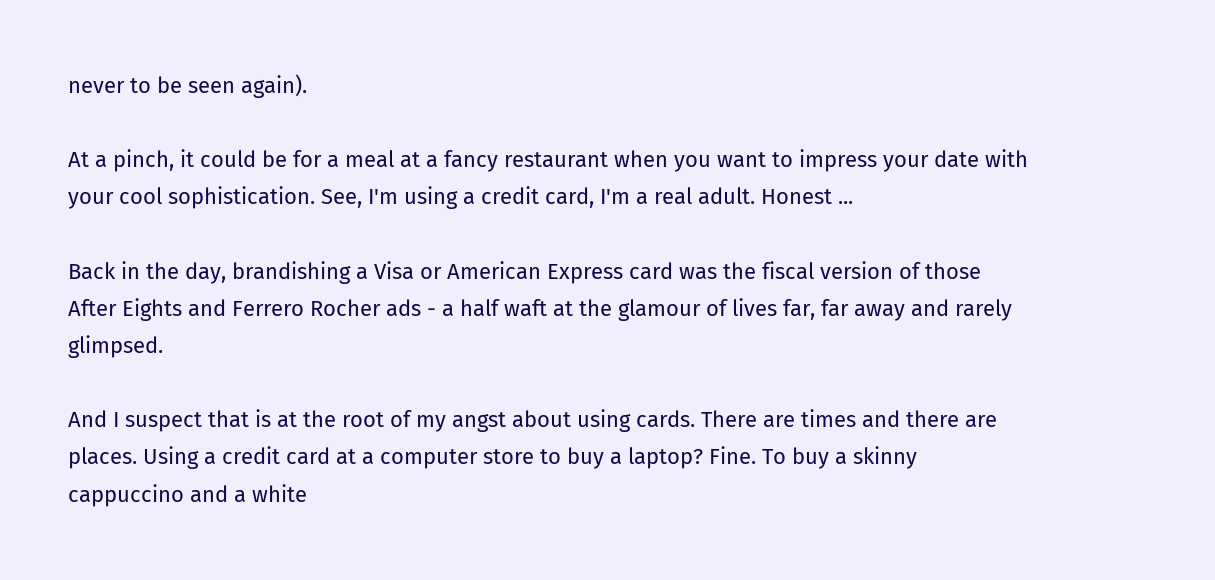never to be seen again).

At a pinch, it could be for a meal at a fancy restaurant when you want to impress your date with your cool sophistication. See, I'm using a credit card, I'm a real adult. Honest ...

Back in the day, brandishing a Visa or American Express card was the fiscal version of those After Eights and Ferrero Rocher ads - a half waft at the glamour of lives far, far away and rarely glimpsed.

And I suspect that is at the root of my angst about using cards. There are times and there are places. Using a credit card at a computer store to buy a laptop? Fine. To buy a skinny cappuccino and a white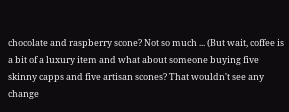chocolate and raspberry scone? Not so much ... (But wait, coffee is a bit of a luxury item and what about someone buying five skinny capps and five artisan scones? That wouldn't see any change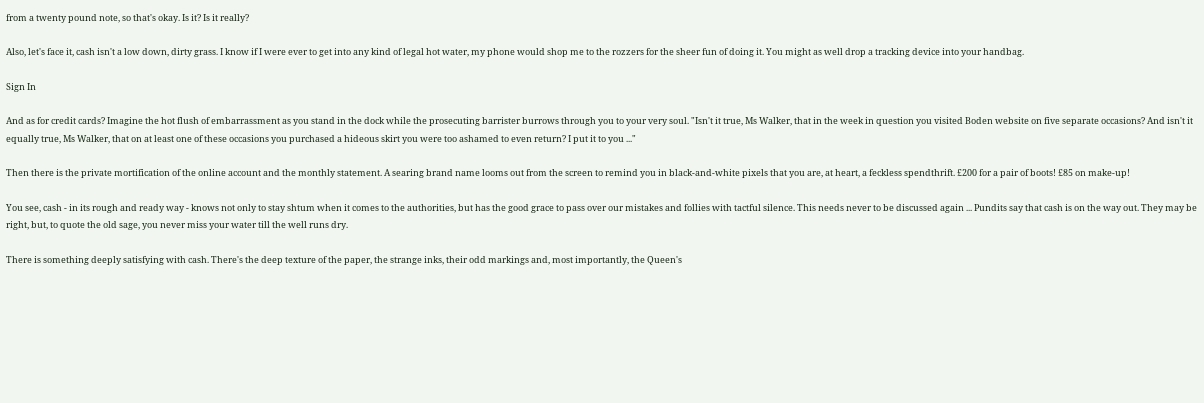from a twenty pound note, so that's okay. Is it? Is it really?

Also, let's face it, cash isn't a low down, dirty grass. I know if I were ever to get into any kind of legal hot water, my phone would shop me to the rozzers for the sheer fun of doing it. You might as well drop a tracking device into your handbag.

Sign In

And as for credit cards? Imagine the hot flush of embarrassment as you stand in the dock while the prosecuting barrister burrows through you to your very soul. "Isn't it true, Ms Walker, that in the week in question you visited Boden website on five separate occasions? And isn't it equally true, Ms Walker, that on at least one of these occasions you purchased a hideous skirt you were too ashamed to even return? I put it to you ..."

Then there is the private mortification of the online account and the monthly statement. A searing brand name looms out from the screen to remind you in black-and-white pixels that you are, at heart, a feckless spendthrift. £200 for a pair of boots! £85 on make-up!

You see, cash - in its rough and ready way - knows not only to stay shtum when it comes to the authorities, but has the good grace to pass over our mistakes and follies with tactful silence. This needs never to be discussed again ... Pundits say that cash is on the way out. They may be right, but, to quote the old sage, you never miss your water till the well runs dry.

There is something deeply satisfying with cash. There's the deep texture of the paper, the strange inks, their odd markings and, most importantly, the Queen's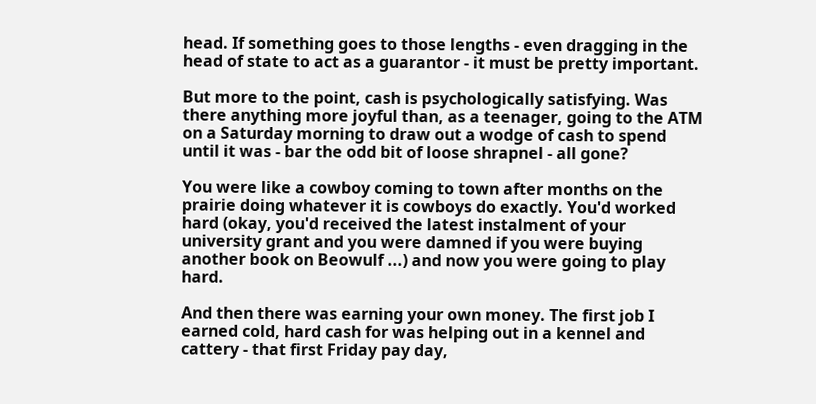head. If something goes to those lengths - even dragging in the head of state to act as a guarantor - it must be pretty important.

But more to the point, cash is psychologically satisfying. Was there anything more joyful than, as a teenager, going to the ATM on a Saturday morning to draw out a wodge of cash to spend until it was - bar the odd bit of loose shrapnel - all gone?

You were like a cowboy coming to town after months on the prairie doing whatever it is cowboys do exactly. You'd worked hard (okay, you'd received the latest instalment of your university grant and you were damned if you were buying another book on Beowulf ...) and now you were going to play hard.

And then there was earning your own money. The first job I earned cold, hard cash for was helping out in a kennel and cattery - that first Friday pay day,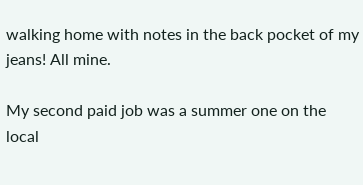walking home with notes in the back pocket of my jeans! All mine.

My second paid job was a summer one on the local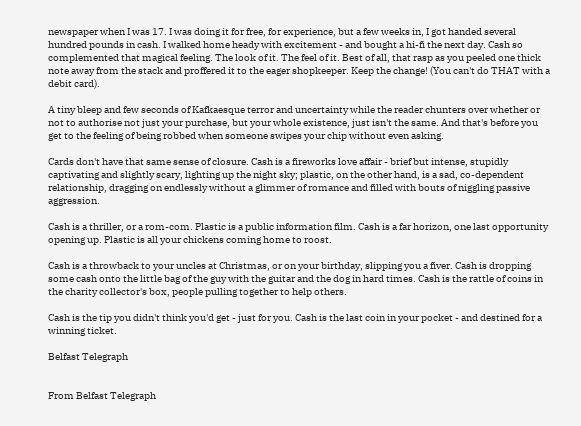newspaper when I was 17. I was doing it for free, for experience, but a few weeks in, I got handed several hundred pounds in cash. I walked home heady with excitement - and bought a hi-fi the next day. Cash so complemented that magical feeling. The look of it. The feel of it. Best of all, that rasp as you peeled one thick note away from the stack and proffered it to the eager shopkeeper. Keep the change! (You can't do THAT with a debit card).

A tiny bleep and few seconds of Kafkaesque terror and uncertainty while the reader chunters over whether or not to authorise not just your purchase, but your whole existence, just isn't the same. And that's before you get to the feeling of being robbed when someone swipes your chip without even asking.

Cards don't have that same sense of closure. Cash is a fireworks love affair - brief but intense, stupidly captivating and slightly scary, lighting up the night sky; plastic, on the other hand, is a sad, co-dependent relationship, dragging on endlessly without a glimmer of romance and filled with bouts of niggling passive aggression.

Cash is a thriller, or a rom-com. Plastic is a public information film. Cash is a far horizon, one last opportunity opening up. Plastic is all your chickens coming home to roost.

Cash is a throwback to your uncles at Christmas, or on your birthday, slipping you a fiver. Cash is dropping some cash onto the little bag of the guy with the guitar and the dog in hard times. Cash is the rattle of coins in the charity collector's box, people pulling together to help others.

Cash is the tip you didn't think you'd get - just for you. Cash is the last coin in your pocket - and destined for a winning ticket.

Belfast Telegraph


From Belfast Telegraph